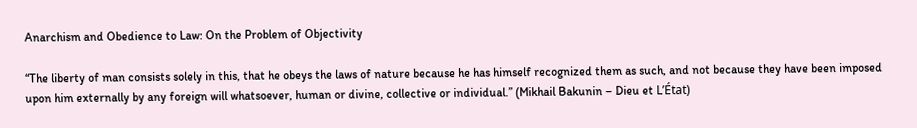Anarchism and Obedience to Law: On the Problem of Objectivity

“The liberty of man consists solely in this, that he obeys the laws of nature because he has himself recognized them as such, and not because they have been imposed upon him externally by any foreign will whatsoever, human or divine, collective or individual.” (Mikhail Bakunin – Dieu et L’État)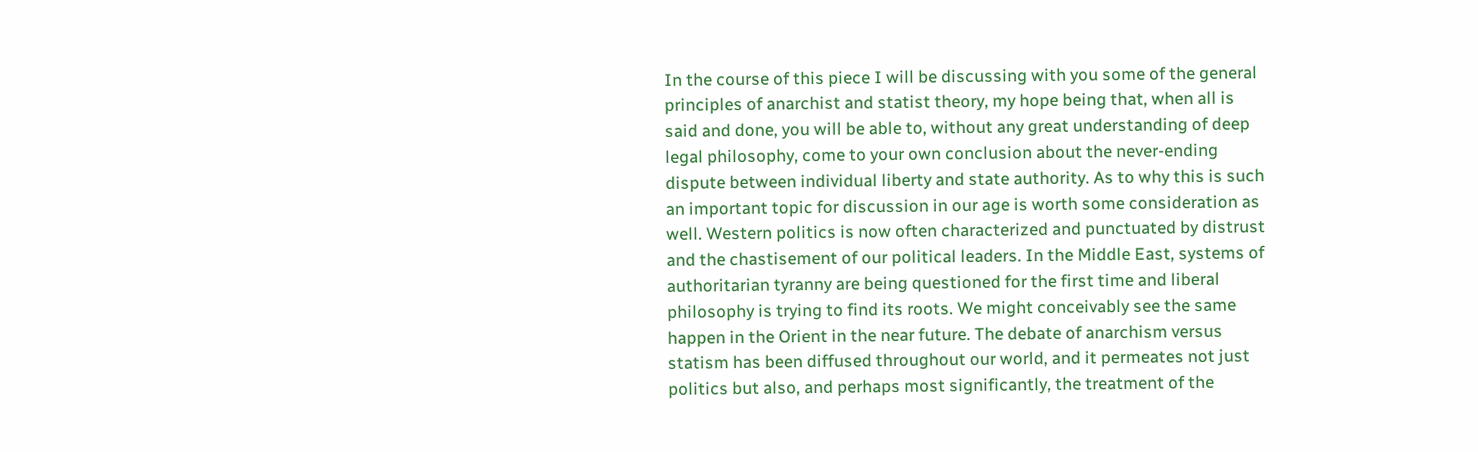In the course of this piece I will be discussing with you some of the general principles of anarchist and statist theory, my hope being that, when all is said and done, you will be able to, without any great understanding of deep legal philosophy, come to your own conclusion about the never-ending dispute between individual liberty and state authority. As to why this is such an important topic for discussion in our age is worth some consideration as well. Western politics is now often characterized and punctuated by distrust and the chastisement of our political leaders. In the Middle East, systems of authoritarian tyranny are being questioned for the first time and liberal philosophy is trying to find its roots. We might conceivably see the same happen in the Orient in the near future. The debate of anarchism versus statism has been diffused throughout our world, and it permeates not just politics but also, and perhaps most significantly, the treatment of the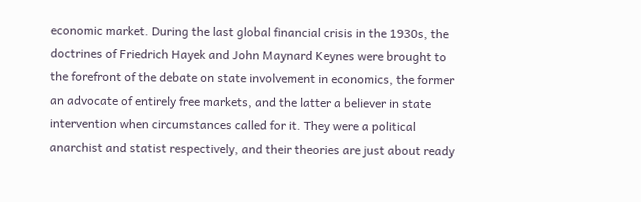economic market. During the last global financial crisis in the 1930s, the doctrines of Friedrich Hayek and John Maynard Keynes were brought to the forefront of the debate on state involvement in economics, the former an advocate of entirely free markets, and the latter a believer in state intervention when circumstances called for it. They were a political anarchist and statist respectively, and their theories are just about ready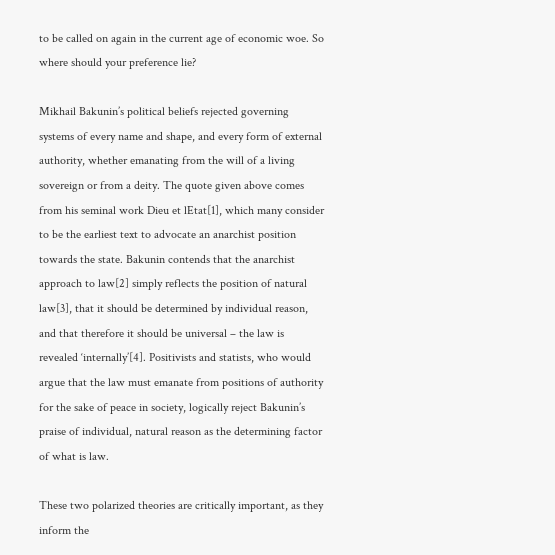to be called on again in the current age of economic woe. So where should your preference lie?

Mikhail Bakunin’s political beliefs rejected governing systems of every name and shape, and every form of external authority, whether emanating from the will of a living sovereign or from a deity. The quote given above comes from his seminal work Dieu et lEtat[1], which many consider to be the earliest text to advocate an anarchist position towards the state. Bakunin contends that the anarchist approach to law[2] simply reflects the position of natural law[3], that it should be determined by individual reason, and that therefore it should be universal – the law is revealed ‘internally’[4]. Positivists and statists, who would argue that the law must emanate from positions of authority for the sake of peace in society, logically reject Bakunin’s praise of individual, natural reason as the determining factor of what is law.

These two polarized theories are critically important, as they inform the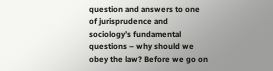question and answers to one of jurisprudence and sociology’s fundamental questions – why should we obey the law? Before we go on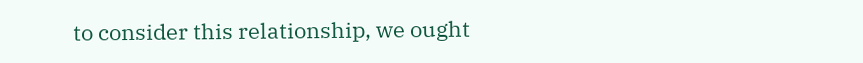to consider this relationship, we ought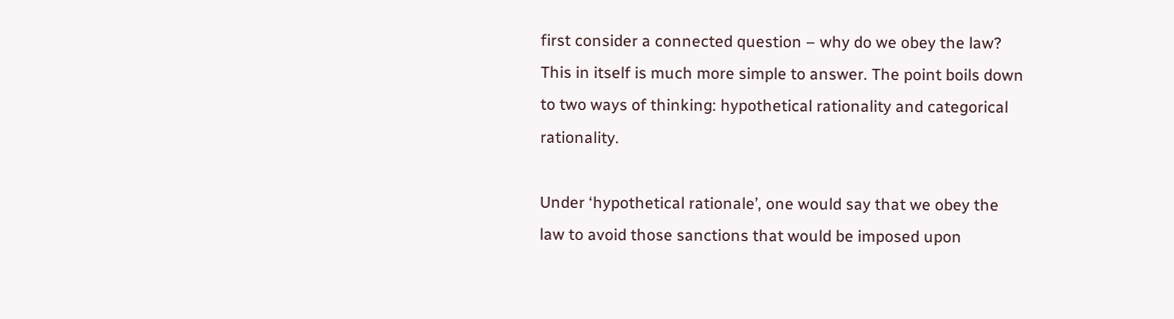first consider a connected question – why do we obey the law? This in itself is much more simple to answer. The point boils down to two ways of thinking: hypothetical rationality and categorical rationality.

Under ‘hypothetical rationale’, one would say that we obey the law to avoid those sanctions that would be imposed upon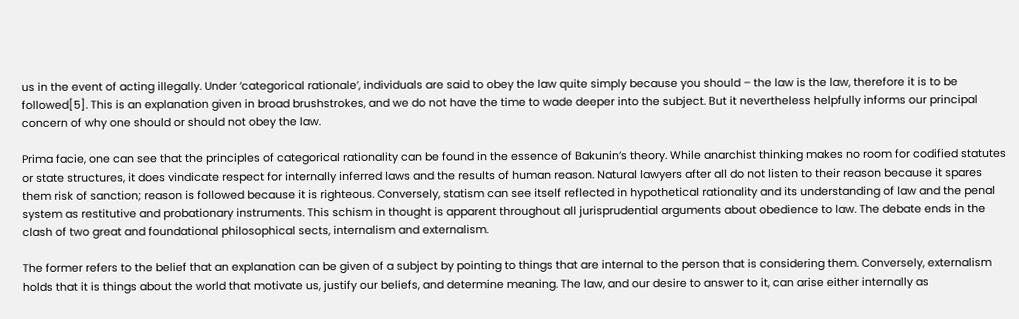us in the event of acting illegally. Under ‘categorical rationale’, individuals are said to obey the law quite simply because you should – the law is the law, therefore it is to be followed[5]. This is an explanation given in broad brushstrokes, and we do not have the time to wade deeper into the subject. But it nevertheless helpfully informs our principal concern of why one should or should not obey the law.

Prima facie, one can see that the principles of categorical rationality can be found in the essence of Bakunin’s theory. While anarchist thinking makes no room for codified statutes or state structures, it does vindicate respect for internally inferred laws and the results of human reason. Natural lawyers after all do not listen to their reason because it spares them risk of sanction; reason is followed because it is righteous. Conversely, statism can see itself reflected in hypothetical rationality and its understanding of law and the penal system as restitutive and probationary instruments. This schism in thought is apparent throughout all jurisprudential arguments about obedience to law. The debate ends in the clash of two great and foundational philosophical sects, internalism and externalism.

The former refers to the belief that an explanation can be given of a subject by pointing to things that are internal to the person that is considering them. Conversely, externalism holds that it is things about the world that motivate us, justify our beliefs, and determine meaning. The law, and our desire to answer to it, can arise either internally as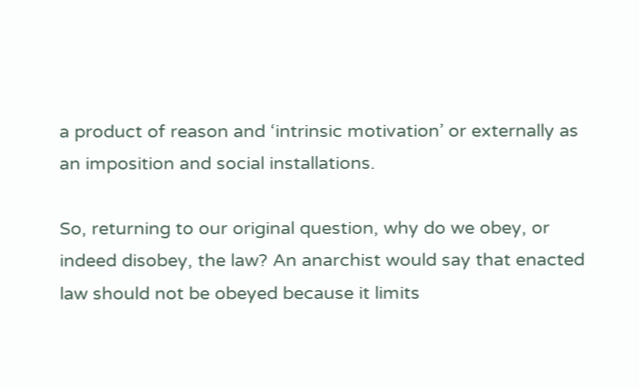a product of reason and ‘intrinsic motivation’ or externally as an imposition and social installations.

So, returning to our original question, why do we obey, or indeed disobey, the law? An anarchist would say that enacted law should not be obeyed because it limits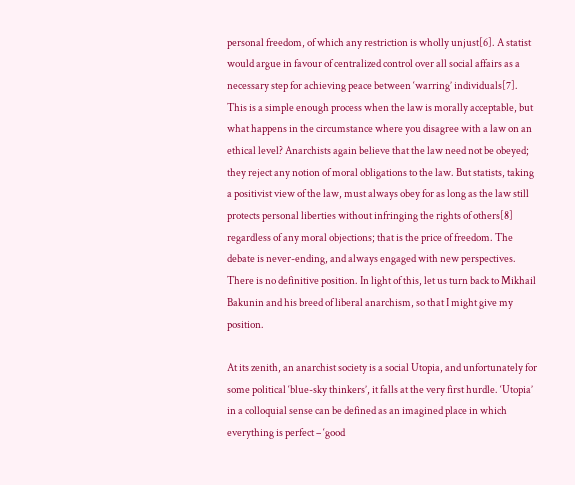personal freedom, of which any restriction is wholly unjust[6]. A statist would argue in favour of centralized control over all social affairs as a necessary step for achieving peace between ‘warring’ individuals[7]. This is a simple enough process when the law is morally acceptable, but what happens in the circumstance where you disagree with a law on an ethical level? Anarchists again believe that the law need not be obeyed; they reject any notion of moral obligations to the law. But statists, taking a positivist view of the law, must always obey for as long as the law still protects personal liberties without infringing the rights of others[8] regardless of any moral objections; that is the price of freedom. The debate is never-ending, and always engaged with new perspectives. There is no definitive position. In light of this, let us turn back to Mikhail Bakunin and his breed of liberal anarchism, so that I might give my position.

At its zenith, an anarchist society is a social Utopia, and unfortunately for some political ‘blue-sky thinkers’, it falls at the very first hurdle. ‘Utopia’ in a colloquial sense can be defined as an imagined place in which everything is perfect – ‘good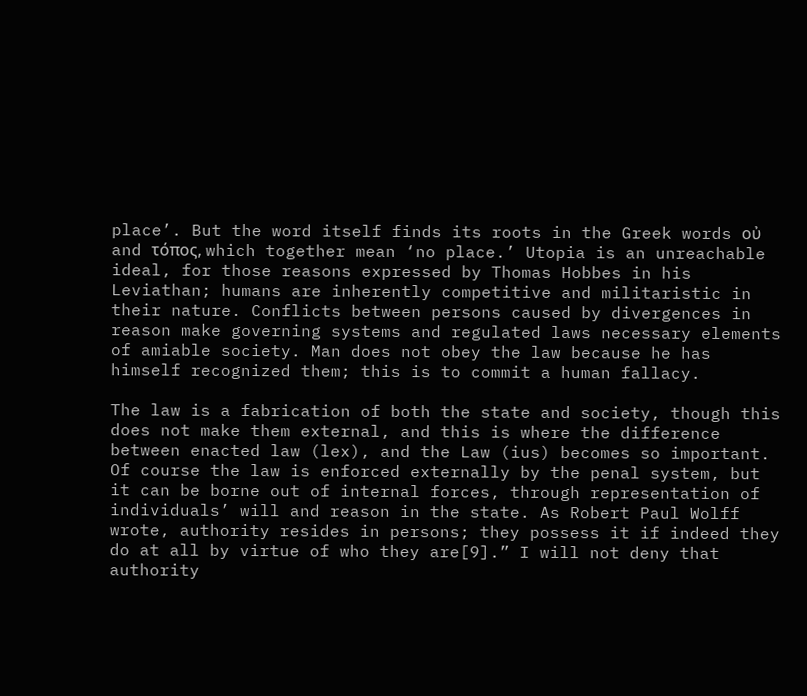place’. But the word itself finds its roots in the Greek words οὐ and τόπος, which together mean ‘no place.’ Utopia is an unreachable ideal, for those reasons expressed by Thomas Hobbes in his Leviathan; humans are inherently competitive and militaristic in their nature. Conflicts between persons caused by divergences in reason make governing systems and regulated laws necessary elements of amiable society. Man does not obey the law because he has himself recognized them; this is to commit a human fallacy.

The law is a fabrication of both the state and society, though this does not make them external, and this is where the difference between enacted law (lex), and the Law (ius) becomes so important. Of course the law is enforced externally by the penal system, but it can be borne out of internal forces, through representation of individuals’ will and reason in the state. As Robert Paul Wolff wrote, authority resides in persons; they possess it if indeed they do at all by virtue of who they are[9].” I will not deny that authority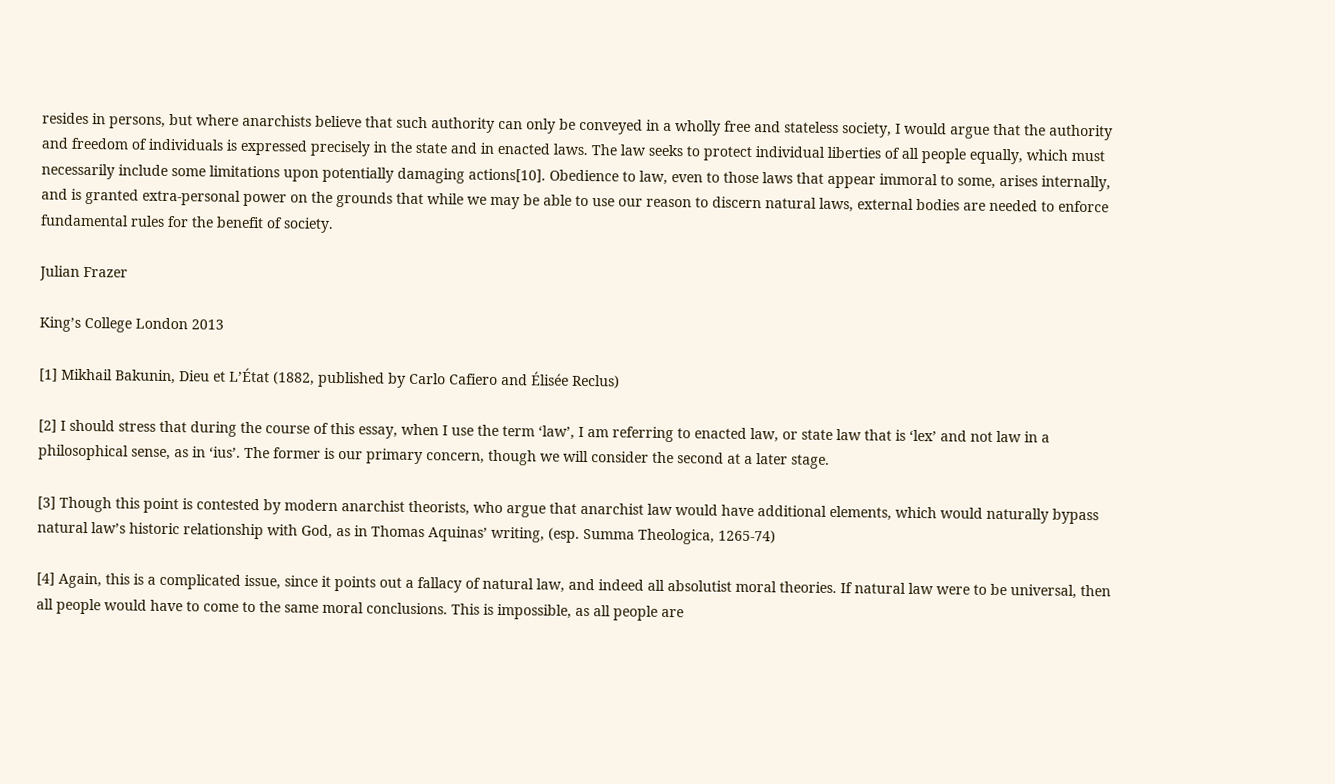resides in persons, but where anarchists believe that such authority can only be conveyed in a wholly free and stateless society, I would argue that the authority and freedom of individuals is expressed precisely in the state and in enacted laws. The law seeks to protect individual liberties of all people equally, which must necessarily include some limitations upon potentially damaging actions[10]. Obedience to law, even to those laws that appear immoral to some, arises internally, and is granted extra-personal power on the grounds that while we may be able to use our reason to discern natural laws, external bodies are needed to enforce fundamental rules for the benefit of society.

Julian Frazer

King’s College London 2013

[1] Mikhail Bakunin, Dieu et L’État (1882, published by Carlo Cafiero and Élisée Reclus)

[2] I should stress that during the course of this essay, when I use the term ‘law’, I am referring to enacted law, or state law that is ‘lex’ and not law in a philosophical sense, as in ‘ius’. The former is our primary concern, though we will consider the second at a later stage.

[3] Though this point is contested by modern anarchist theorists, who argue that anarchist law would have additional elements, which would naturally bypass natural law’s historic relationship with God, as in Thomas Aquinas’ writing, (esp. Summa Theologica, 1265-74)

[4] Again, this is a complicated issue, since it points out a fallacy of natural law, and indeed all absolutist moral theories. If natural law were to be universal, then all people would have to come to the same moral conclusions. This is impossible, as all people are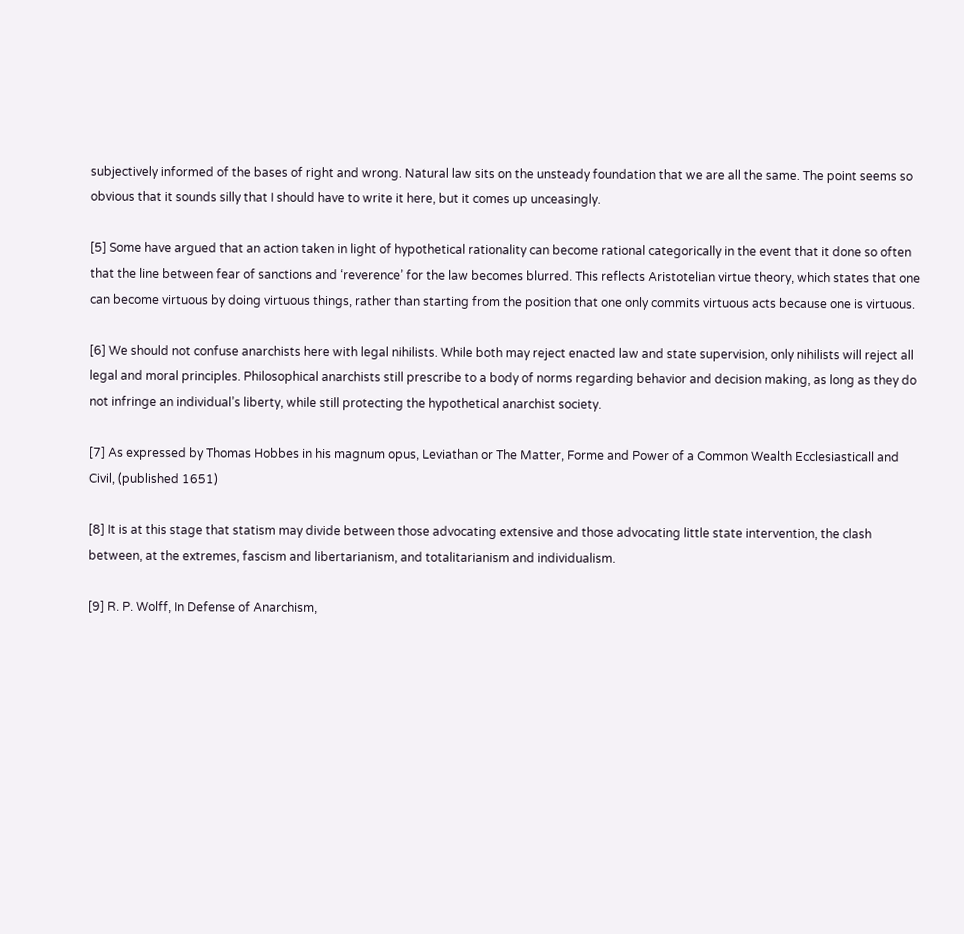subjectively informed of the bases of right and wrong. Natural law sits on the unsteady foundation that we are all the same. The point seems so obvious that it sounds silly that I should have to write it here, but it comes up unceasingly.

[5] Some have argued that an action taken in light of hypothetical rationality can become rational categorically in the event that it done so often that the line between fear of sanctions and ‘reverence’ for the law becomes blurred. This reflects Aristotelian virtue theory, which states that one can become virtuous by doing virtuous things, rather than starting from the position that one only commits virtuous acts because one is virtuous.

[6] We should not confuse anarchists here with legal nihilists. While both may reject enacted law and state supervision, only nihilists will reject all legal and moral principles. Philosophical anarchists still prescribe to a body of norms regarding behavior and decision making, as long as they do not infringe an individual’s liberty, while still protecting the hypothetical anarchist society.

[7] As expressed by Thomas Hobbes in his magnum opus, Leviathan or The Matter, Forme and Power of a Common Wealth Ecclesiasticall and Civil, (published 1651)

[8] It is at this stage that statism may divide between those advocating extensive and those advocating little state intervention, the clash between, at the extremes, fascism and libertarianism, and totalitarianism and individualism.

[9] R. P. Wolff, In Defense of Anarchism,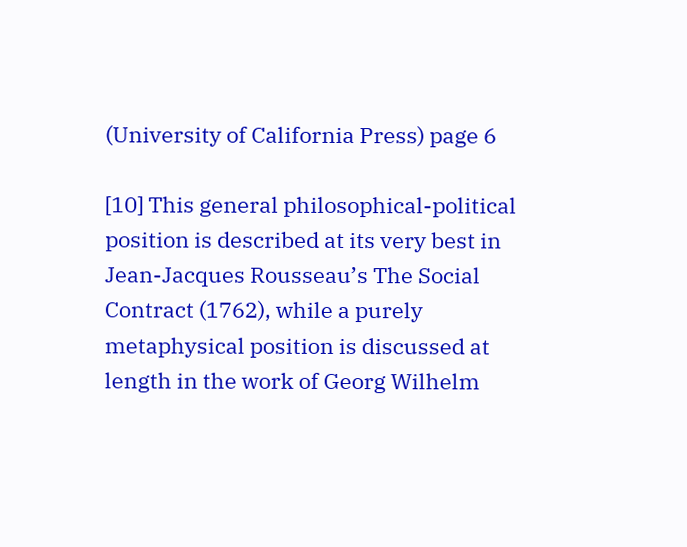(University of California Press) page 6

[10] This general philosophical-political position is described at its very best in Jean-Jacques Rousseau’s The Social Contract (1762), while a purely metaphysical position is discussed at length in the work of Georg Wilhelm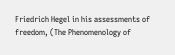Friedrich Hegel in his assessments of freedom, (The Phenomenology of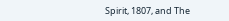Spirit, 1807, and The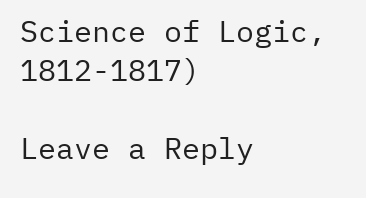Science of Logic, 1812-1817)

Leave a Reply